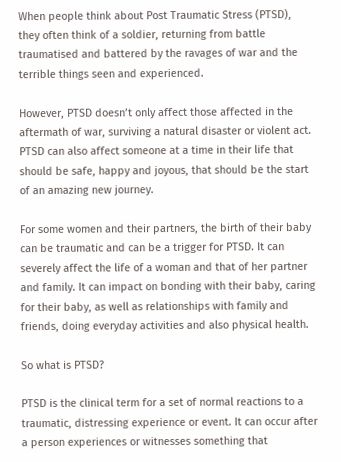When people think about Post Traumatic Stress (PTSD), they often think of a soldier, returning from battle traumatised and battered by the ravages of war and the terrible things seen and experienced.

However, PTSD doesn’t only affect those affected in the aftermath of war, surviving a natural disaster or violent act. PTSD can also affect someone at a time in their life that should be safe, happy and joyous, that should be the start of an amazing new journey.

For some women and their partners, the birth of their baby can be traumatic and can be a trigger for PTSD. It can severely affect the life of a woman and that of her partner and family. It can impact on bonding with their baby, caring for their baby, as well as relationships with family and friends, doing everyday activities and also physical health.

So what is PTSD?

PTSD is the clinical term for a set of normal reactions to a traumatic, distressing experience or event. It can occur after a person experiences or witnesses something that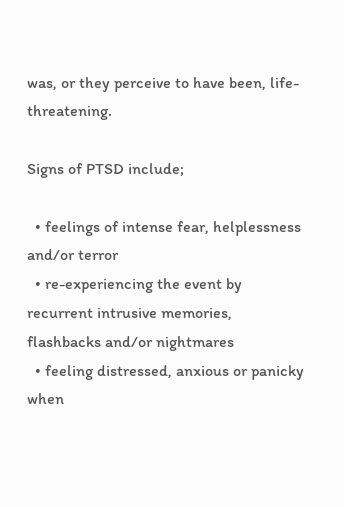was, or they perceive to have been, life-threatening.

Signs of PTSD include;

  • feelings of intense fear, helplessness and/or terror
  • re-experiencing the event by recurrent intrusive memories, flashbacks and/or nightmares
  • feeling distressed, anxious or panicky when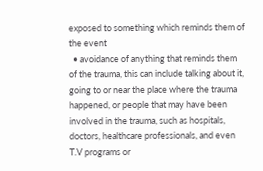exposed to something which reminds them of the event
  • avoidance of anything that reminds them of the trauma, this can include talking about it, going to or near the place where the trauma happened, or people that may have been involved in the trauma, such as hospitals, doctors, healthcare professionals, and even T.V programs or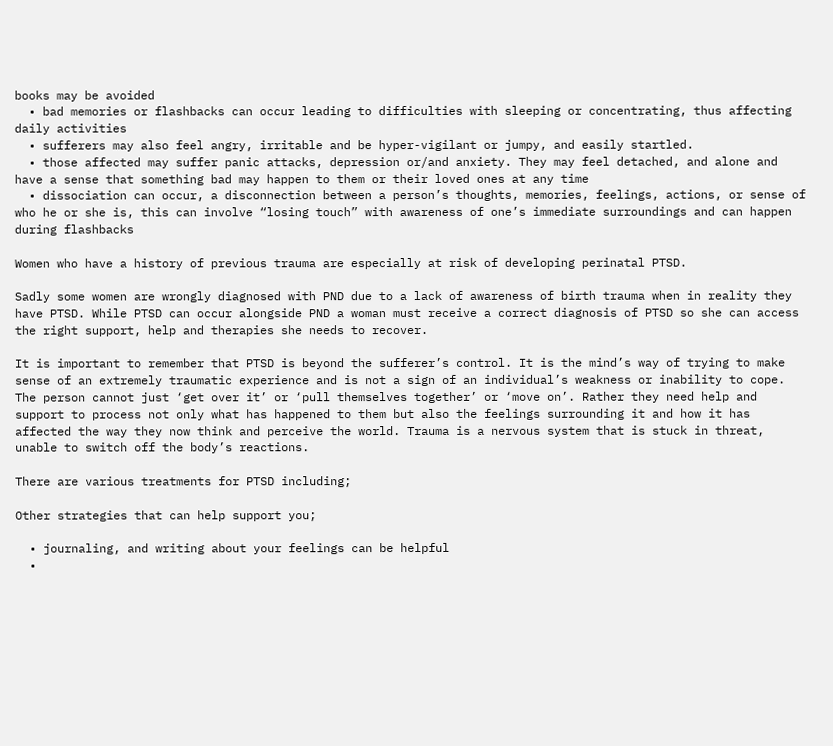books may be avoided
  • bad memories or flashbacks can occur leading to difficulties with sleeping or concentrating, thus affecting daily activities
  • sufferers may also feel angry, irritable and be hyper-vigilant or jumpy, and easily startled.
  • those affected may suffer panic attacks, depression or/and anxiety. They may feel detached, and alone and have a sense that something bad may happen to them or their loved ones at any time
  • dissociation can occur, a disconnection between a person’s thoughts, memories, feelings, actions, or sense of who he or she is, this can involve “losing touch” with awareness of one’s immediate surroundings and can happen during flashbacks

Women who have a history of previous trauma are especially at risk of developing perinatal PTSD.

Sadly some women are wrongly diagnosed with PND due to a lack of awareness of birth trauma when in reality they have PTSD. While PTSD can occur alongside PND a woman must receive a correct diagnosis of PTSD so she can access the right support, help and therapies she needs to recover.

It is important to remember that PTSD is beyond the sufferer’s control. It is the mind’s way of trying to make sense of an extremely traumatic experience and is not a sign of an individual’s weakness or inability to cope. The person cannot just ‘get over it’ or ‘pull themselves together’ or ‘move on’. Rather they need help and support to process not only what has happened to them but also the feelings surrounding it and how it has affected the way they now think and perceive the world. Trauma is a nervous system that is stuck in threat, unable to switch off the body’s reactions.

There are various treatments for PTSD including;

Other strategies that can help support you;

  • journaling, and writing about your feelings can be helpful
  •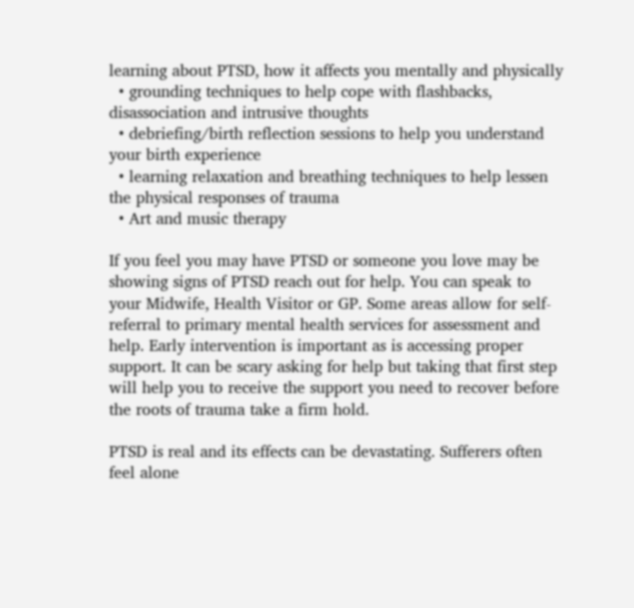learning about PTSD, how it affects you mentally and physically
  • grounding techniques to help cope with flashbacks, disassociation and intrusive thoughts
  • debriefing/birth reflection sessions to help you understand your birth experience
  • learning relaxation and breathing techniques to help lessen the physical responses of trauma
  • Art and music therapy

If you feel you may have PTSD or someone you love may be showing signs of PTSD reach out for help. You can speak to your Midwife, Health Visitor or GP. Some areas allow for self-referral to primary mental health services for assessment and help. Early intervention is important as is accessing proper support. It can be scary asking for help but taking that first step will help you to receive the support you need to recover before the roots of trauma take a firm hold.

PTSD is real and its effects can be devastating. Sufferers often feel alone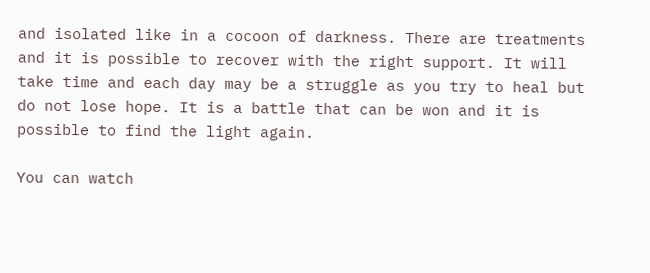and isolated like in a cocoon of darkness. There are treatments and it is possible to recover with the right support. It will take time and each day may be a struggle as you try to heal but do not lose hope. It is a battle that can be won and it is possible to find the light again.

You can watch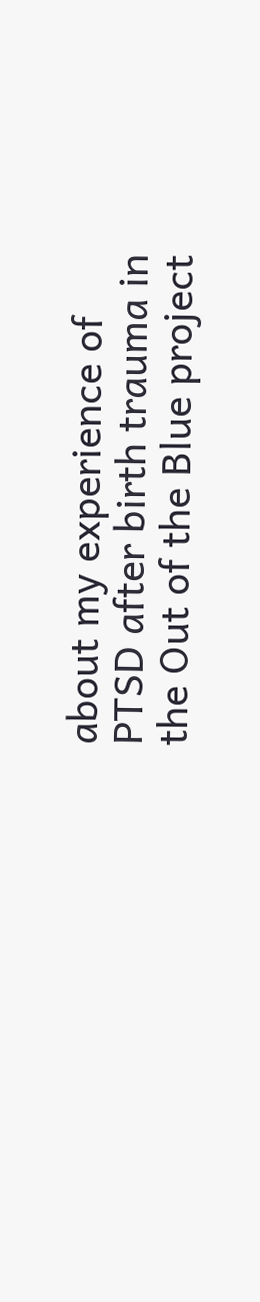about my experience of PTSD after birth trauma in the Out of the Blue project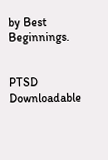by Best Beginnings.


PTSD Downloadable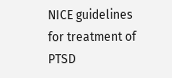NICE guidelines for treatment of PTSD